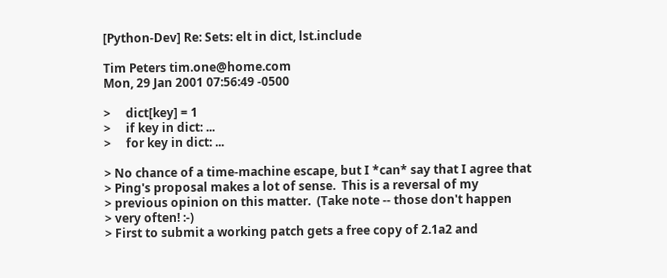[Python-Dev] Re: Sets: elt in dict, lst.include

Tim Peters tim.one@home.com
Mon, 29 Jan 2001 07:56:49 -0500

>     dict[key] = 1
>     if key in dict: ...
>     for key in dict: ...

> No chance of a time-machine escape, but I *can* say that I agree that
> Ping's proposal makes a lot of sense.  This is a reversal of my
> previous opinion on this matter.  (Take note -- those don't happen
> very often! :-)
> First to submit a working patch gets a free copy of 2.1a2 and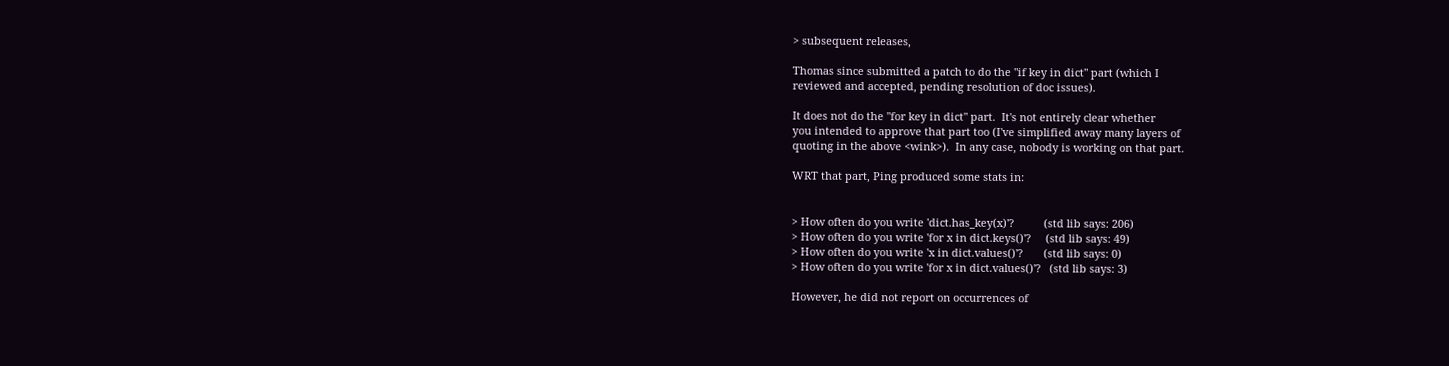> subsequent releases,

Thomas since submitted a patch to do the "if key in dict" part (which I
reviewed and accepted, pending resolution of doc issues).

It does not do the "for key in dict" part.  It's not entirely clear whether
you intended to approve that part too (I've simplified away many layers of
quoting in the above <wink>).  In any case, nobody is working on that part.

WRT that part, Ping produced some stats in:


> How often do you write 'dict.has_key(x)'?          (std lib says: 206)
> How often do you write 'for x in dict.keys()'?     (std lib says: 49)
> How often do you write 'x in dict.values()'?       (std lib says: 0)
> How often do you write 'for x in dict.values()'?   (std lib says: 3)

However, he did not report on occurrences of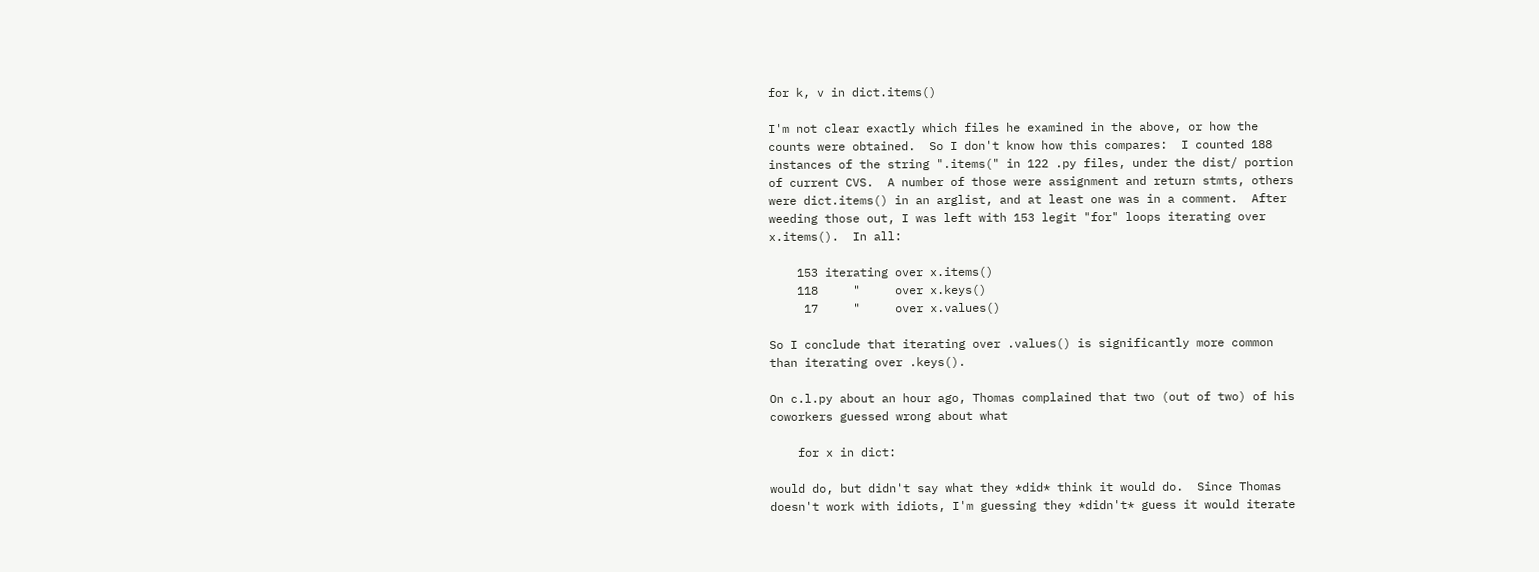for k, v in dict.items()

I'm not clear exactly which files he examined in the above, or how the
counts were obtained.  So I don't know how this compares:  I counted 188
instances of the string ".items(" in 122 .py files, under the dist/ portion
of current CVS.  A number of those were assignment and return stmts, others
were dict.items() in an arglist, and at least one was in a comment.  After
weeding those out, I was left with 153 legit "for" loops iterating over
x.items().  In all:

    153 iterating over x.items()
    118     "     over x.keys()
     17     "     over x.values()

So I conclude that iterating over .values() is significantly more common
than iterating over .keys().

On c.l.py about an hour ago, Thomas complained that two (out of two) of his
coworkers guessed wrong about what

    for x in dict:

would do, but didn't say what they *did* think it would do.  Since Thomas
doesn't work with idiots, I'm guessing they *didn't* guess it would iterate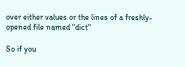over either values or the lines of a freshly-opened file named "dict"

So if you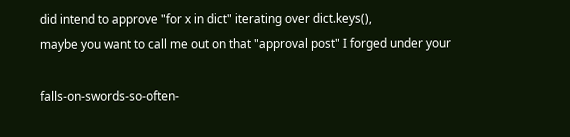did intend to approve "for x in dict" iterating over dict.keys(),
maybe you want to call me out on that "approval post" I forged under your

falls-on-swords-so-often-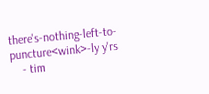there's-nothing-left-to-puncture<wink>-ly y'rs
    - tim